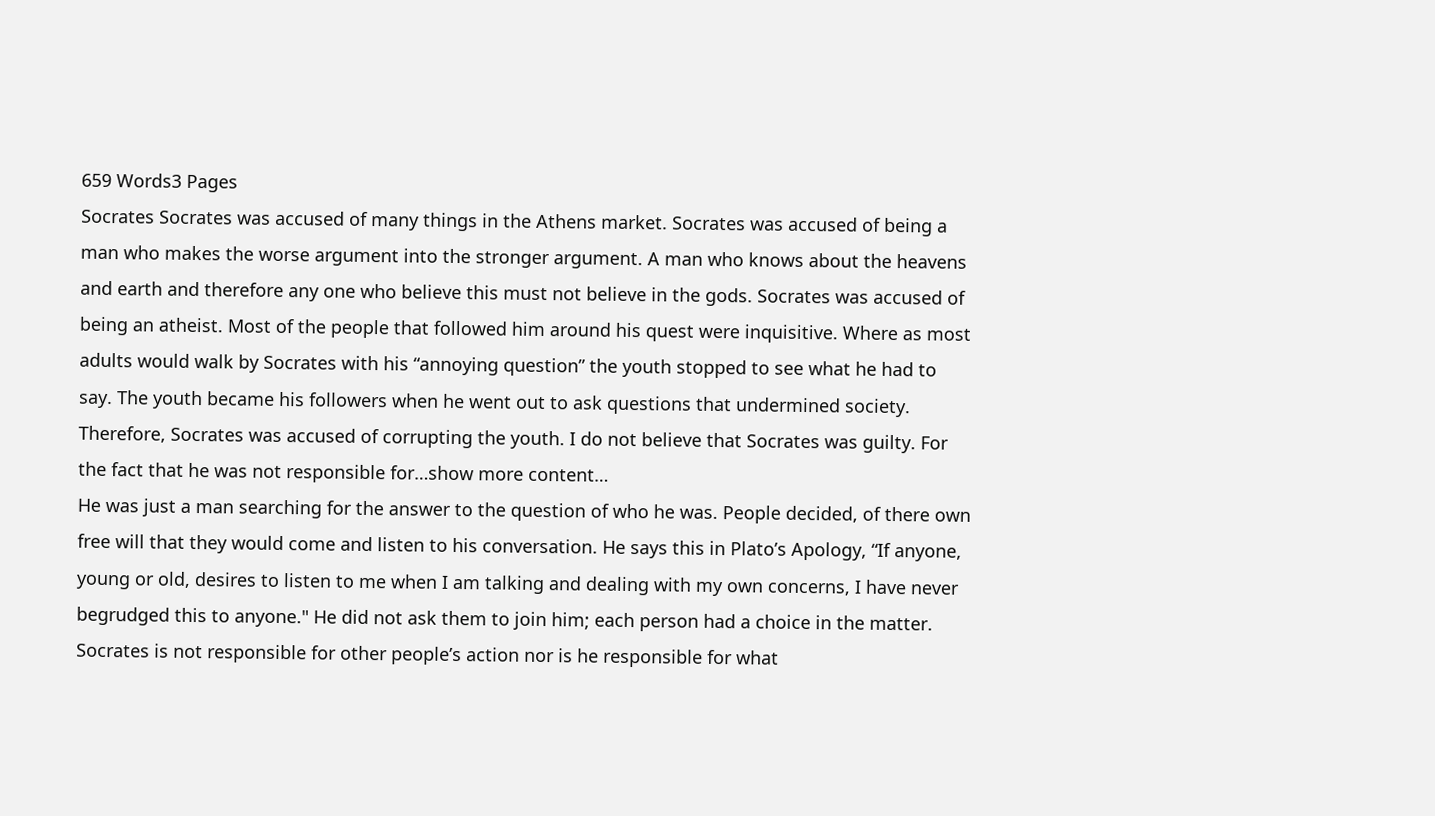659 Words3 Pages
Socrates Socrates was accused of many things in the Athens market. Socrates was accused of being a man who makes the worse argument into the stronger argument. A man who knows about the heavens and earth and therefore any one who believe this must not believe in the gods. Socrates was accused of being an atheist. Most of the people that followed him around his quest were inquisitive. Where as most adults would walk by Socrates with his “annoying question” the youth stopped to see what he had to say. The youth became his followers when he went out to ask questions that undermined society. Therefore, Socrates was accused of corrupting the youth. I do not believe that Socrates was guilty. For the fact that he was not responsible for…show more content…
He was just a man searching for the answer to the question of who he was. People decided, of there own free will that they would come and listen to his conversation. He says this in Plato’s Apology, “If anyone, young or old, desires to listen to me when I am talking and dealing with my own concerns, I have never begrudged this to anyone." He did not ask them to join him; each person had a choice in the matter. Socrates is not responsible for other people’s action nor is he responsible for what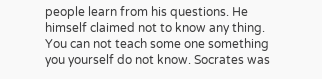people learn from his questions. He himself claimed not to know any thing. You can not teach some one something you yourself do not know. Socrates was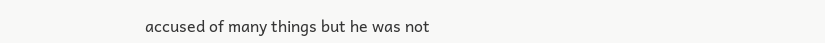accused of many things but he was not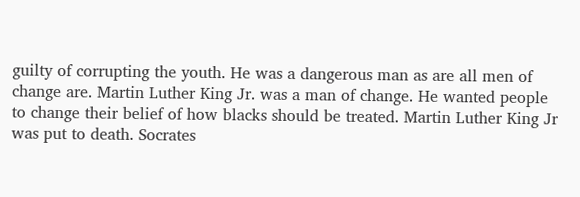guilty of corrupting the youth. He was a dangerous man as are all men of change are. Martin Luther King Jr. was a man of change. He wanted people to change their belief of how blacks should be treated. Martin Luther King Jr was put to death. Socrates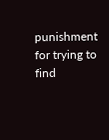punishment for trying to find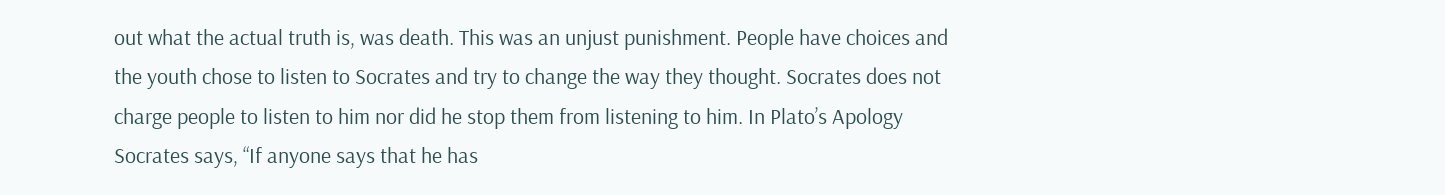out what the actual truth is, was death. This was an unjust punishment. People have choices and the youth chose to listen to Socrates and try to change the way they thought. Socrates does not charge people to listen to him nor did he stop them from listening to him. In Plato’s Apology Socrates says, “If anyone says that he has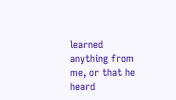learned anything from me, or that he heard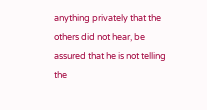anything privately that the others did not hear, be assured that he is not telling the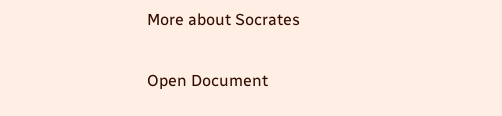More about Socrates

Open Document